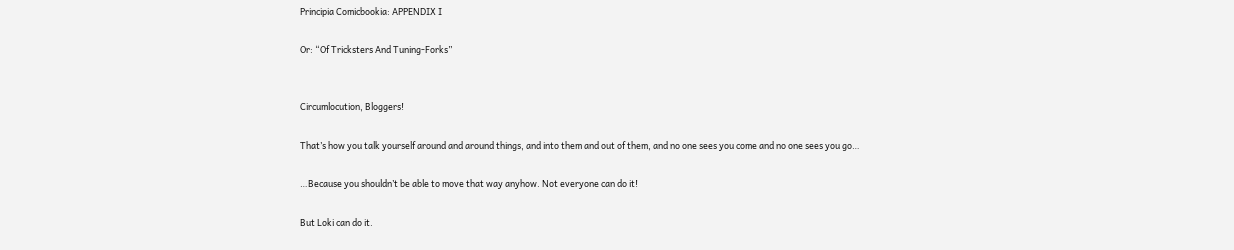Principia Comicbookia: APPENDIX I

Or: “Of Tricksters And Tuning-Forks”


Circumlocution, Bloggers!

That’s how you talk yourself around and around things, and into them and out of them, and no one sees you come and no one sees you go…

…Because you shouldn’t be able to move that way anyhow. Not everyone can do it!

But Loki can do it.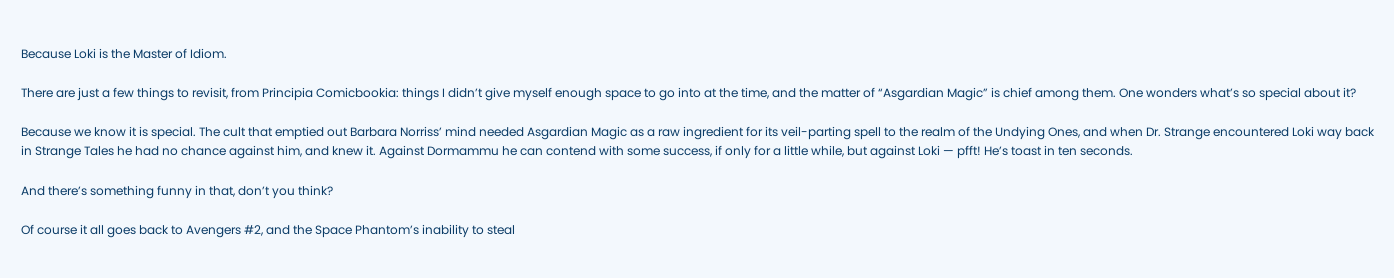Because Loki is the Master of Idiom.

There are just a few things to revisit, from Principia Comicbookia: things I didn’t give myself enough space to go into at the time, and the matter of “Asgardian Magic” is chief among them. One wonders what’s so special about it?

Because we know it is special. The cult that emptied out Barbara Norriss’ mind needed Asgardian Magic as a raw ingredient for its veil-parting spell to the realm of the Undying Ones, and when Dr. Strange encountered Loki way back in Strange Tales he had no chance against him, and knew it. Against Dormammu he can contend with some success, if only for a little while, but against Loki — pfft! He’s toast in ten seconds.

And there’s something funny in that, don’t you think?

Of course it all goes back to Avengers #2, and the Space Phantom’s inability to steal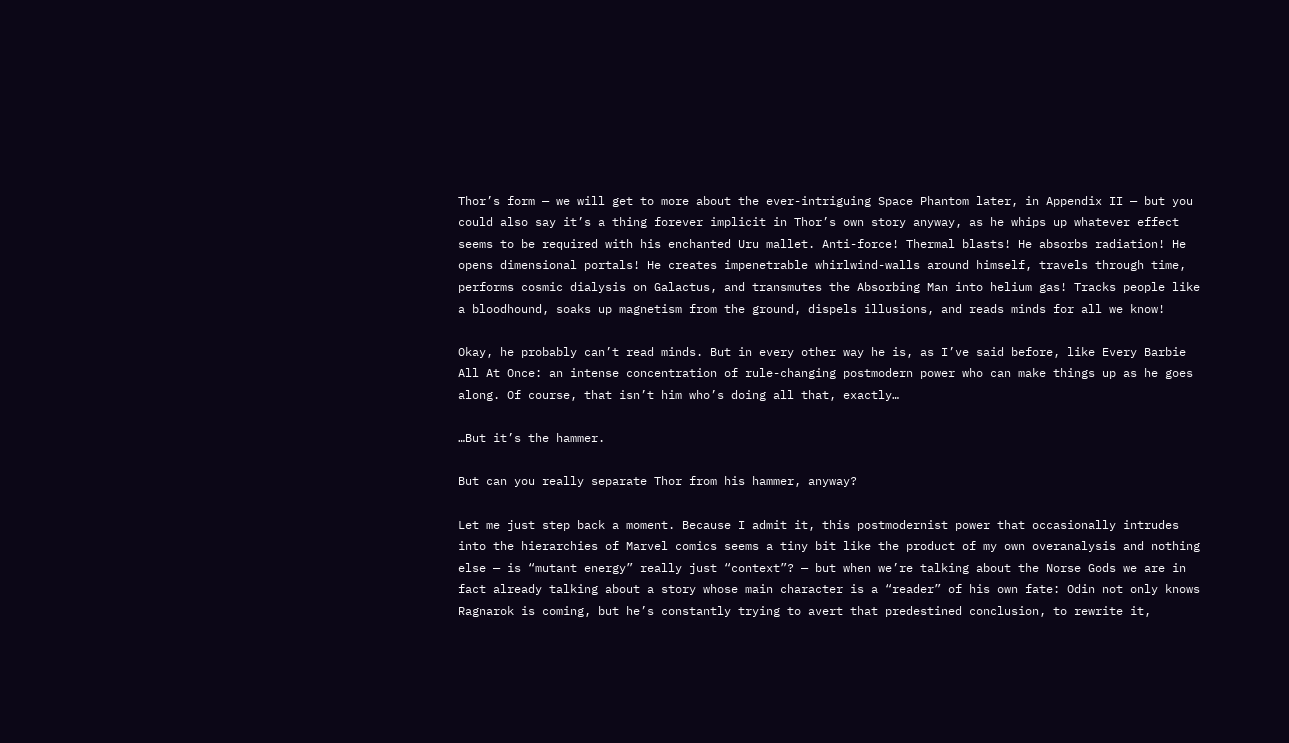Thor’s form — we will get to more about the ever-intriguing Space Phantom later, in Appendix II — but you could also say it’s a thing forever implicit in Thor’s own story anyway, as he whips up whatever effect seems to be required with his enchanted Uru mallet. Anti-force! Thermal blasts! He absorbs radiation! He opens dimensional portals! He creates impenetrable whirlwind-walls around himself, travels through time, performs cosmic dialysis on Galactus, and transmutes the Absorbing Man into helium gas! Tracks people like a bloodhound, soaks up magnetism from the ground, dispels illusions, and reads minds for all we know!

Okay, he probably can’t read minds. But in every other way he is, as I’ve said before, like Every Barbie All At Once: an intense concentration of rule-changing postmodern power who can make things up as he goes along. Of course, that isn’t him who’s doing all that, exactly…

…But it’s the hammer.

But can you really separate Thor from his hammer, anyway?

Let me just step back a moment. Because I admit it, this postmodernist power that occasionally intrudes into the hierarchies of Marvel comics seems a tiny bit like the product of my own overanalysis and nothing else — is “mutant energy” really just “context”? — but when we’re talking about the Norse Gods we are in fact already talking about a story whose main character is a “reader” of his own fate: Odin not only knows Ragnarok is coming, but he’s constantly trying to avert that predestined conclusion, to rewrite it,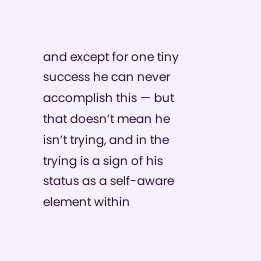and except for one tiny success he can never accomplish this — but that doesn’t mean he isn’t trying, and in the trying is a sign of his status as a self-aware element within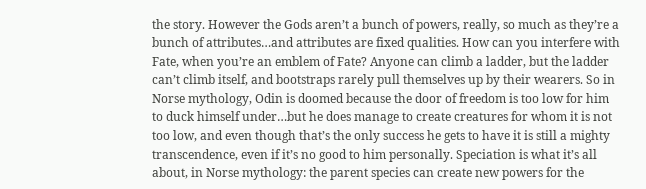the story. However the Gods aren’t a bunch of powers, really, so much as they’re a bunch of attributes…and attributes are fixed qualities. How can you interfere with Fate, when you’re an emblem of Fate? Anyone can climb a ladder, but the ladder can’t climb itself, and bootstraps rarely pull themselves up by their wearers. So in Norse mythology, Odin is doomed because the door of freedom is too low for him to duck himself under…but he does manage to create creatures for whom it is not too low, and even though that’s the only success he gets to have it is still a mighty transcendence, even if it’s no good to him personally. Speciation is what it’s all about, in Norse mythology: the parent species can create new powers for the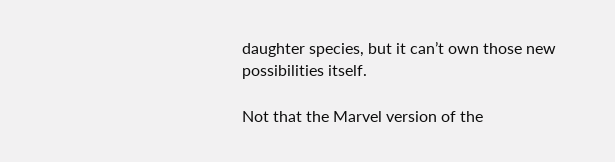daughter species, but it can’t own those new possibilities itself.

Not that the Marvel version of the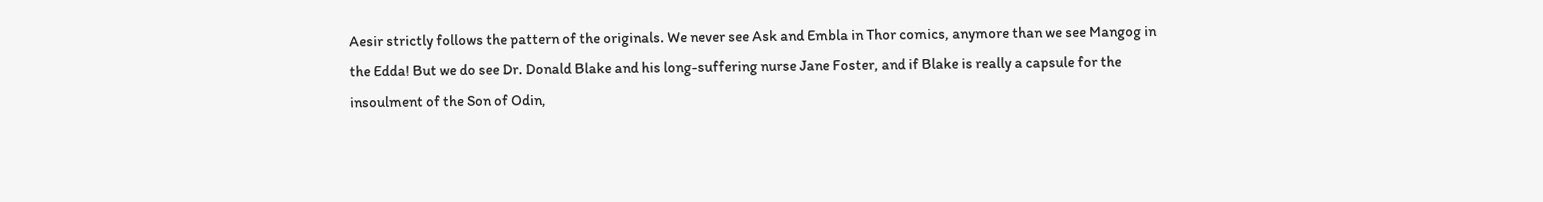Aesir strictly follows the pattern of the originals. We never see Ask and Embla in Thor comics, anymore than we see Mangog in the Edda! But we do see Dr. Donald Blake and his long-suffering nurse Jane Foster, and if Blake is really a capsule for the insoulment of the Son of Odin,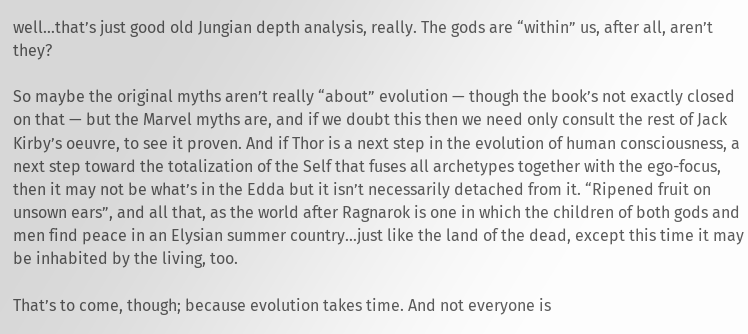well…that’s just good old Jungian depth analysis, really. The gods are “within” us, after all, aren’t they?

So maybe the original myths aren’t really “about” evolution — though the book’s not exactly closed on that — but the Marvel myths are, and if we doubt this then we need only consult the rest of Jack Kirby’s oeuvre, to see it proven. And if Thor is a next step in the evolution of human consciousness, a next step toward the totalization of the Self that fuses all archetypes together with the ego-focus, then it may not be what’s in the Edda but it isn’t necessarily detached from it. “Ripened fruit on unsown ears”, and all that, as the world after Ragnarok is one in which the children of both gods and men find peace in an Elysian summer country…just like the land of the dead, except this time it may be inhabited by the living, too.

That’s to come, though; because evolution takes time. And not everyone is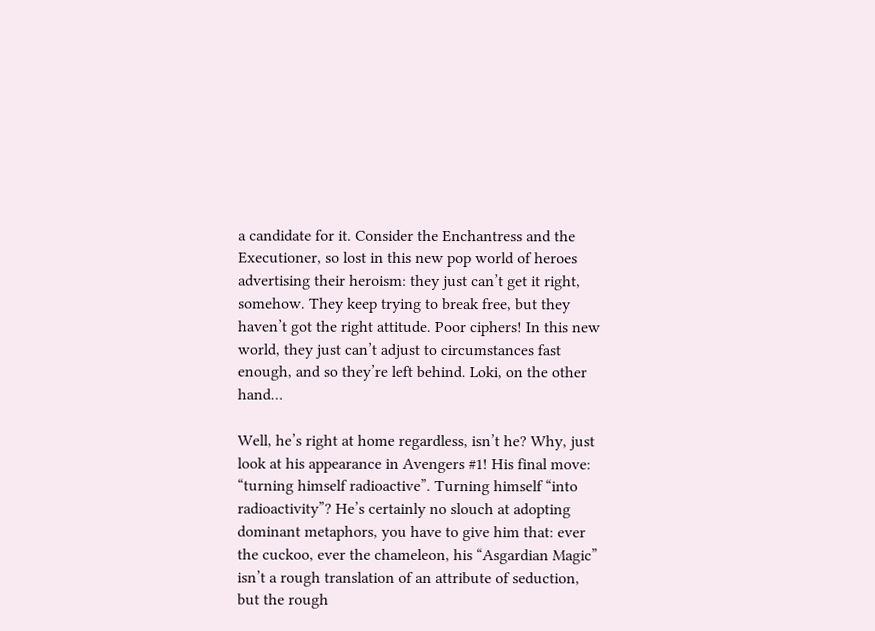a candidate for it. Consider the Enchantress and the Executioner, so lost in this new pop world of heroes advertising their heroism: they just can’t get it right, somehow. They keep trying to break free, but they haven’t got the right attitude. Poor ciphers! In this new world, they just can’t adjust to circumstances fast enough, and so they’re left behind. Loki, on the other hand…

Well, he’s right at home regardless, isn’t he? Why, just look at his appearance in Avengers #1! His final move: “turning himself radioactive”. Turning himself “into radioactivity”? He’s certainly no slouch at adopting dominant metaphors, you have to give him that: ever the cuckoo, ever the chameleon, his “Asgardian Magic” isn’t a rough translation of an attribute of seduction, but the rough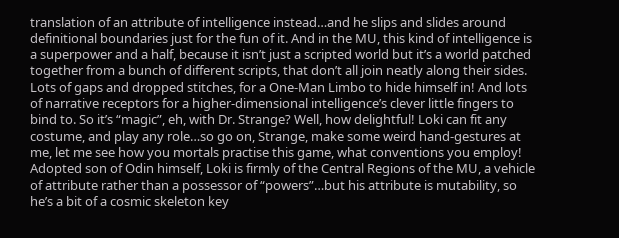translation of an attribute of intelligence instead…and he slips and slides around definitional boundaries just for the fun of it. And in the MU, this kind of intelligence is a superpower and a half, because it isn’t just a scripted world but it’s a world patched together from a bunch of different scripts, that don’t all join neatly along their sides. Lots of gaps and dropped stitches, for a One-Man Limbo to hide himself in! And lots of narrative receptors for a higher-dimensional intelligence’s clever little fingers to bind to. So it’s “magic”, eh, with Dr. Strange? Well, how delightful! Loki can fit any costume, and play any role…so go on, Strange, make some weird hand-gestures at me, let me see how you mortals practise this game, what conventions you employ! Adopted son of Odin himself, Loki is firmly of the Central Regions of the MU, a vehicle of attribute rather than a possessor of “powers”…but his attribute is mutability, so he’s a bit of a cosmic skeleton key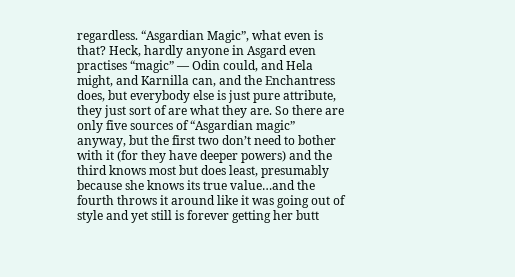regardless. “Asgardian Magic”, what even is that? Heck, hardly anyone in Asgard even practises “magic” — Odin could, and Hela might, and Karnilla can, and the Enchantress does, but everybody else is just pure attribute, they just sort of are what they are. So there are only five sources of “Asgardian magic” anyway, but the first two don’t need to bother with it (for they have deeper powers) and the third knows most but does least, presumably because she knows its true value…and the fourth throws it around like it was going out of style and yet still is forever getting her butt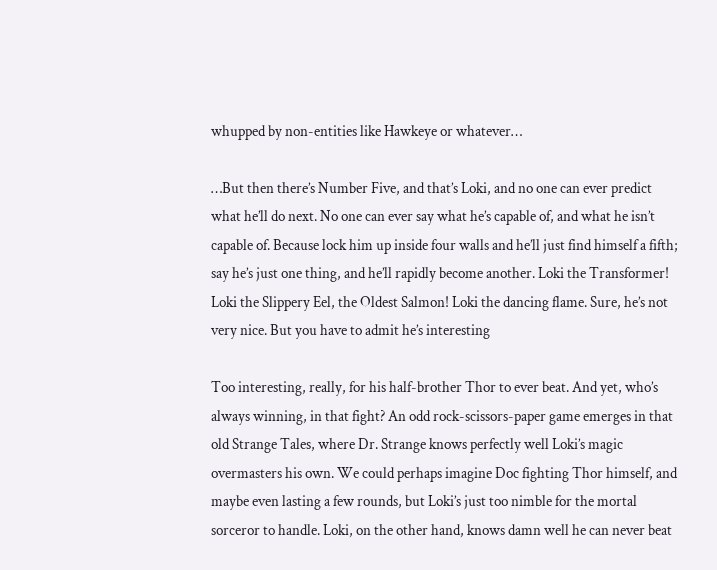whupped by non-entities like Hawkeye or whatever…

…But then there’s Number Five, and that’s Loki, and no one can ever predict what he’ll do next. No one can ever say what he’s capable of, and what he isn’t capable of. Because lock him up inside four walls and he’ll just find himself a fifth; say he’s just one thing, and he’ll rapidly become another. Loki the Transformer! Loki the Slippery Eel, the Oldest Salmon! Loki the dancing flame. Sure, he’s not very nice. But you have to admit he’s interesting

Too interesting, really, for his half-brother Thor to ever beat. And yet, who’s always winning, in that fight? An odd rock-scissors-paper game emerges in that old Strange Tales, where Dr. Strange knows perfectly well Loki’s magic overmasters his own. We could perhaps imagine Doc fighting Thor himself, and maybe even lasting a few rounds, but Loki’s just too nimble for the mortal sorceror to handle. Loki, on the other hand, knows damn well he can never beat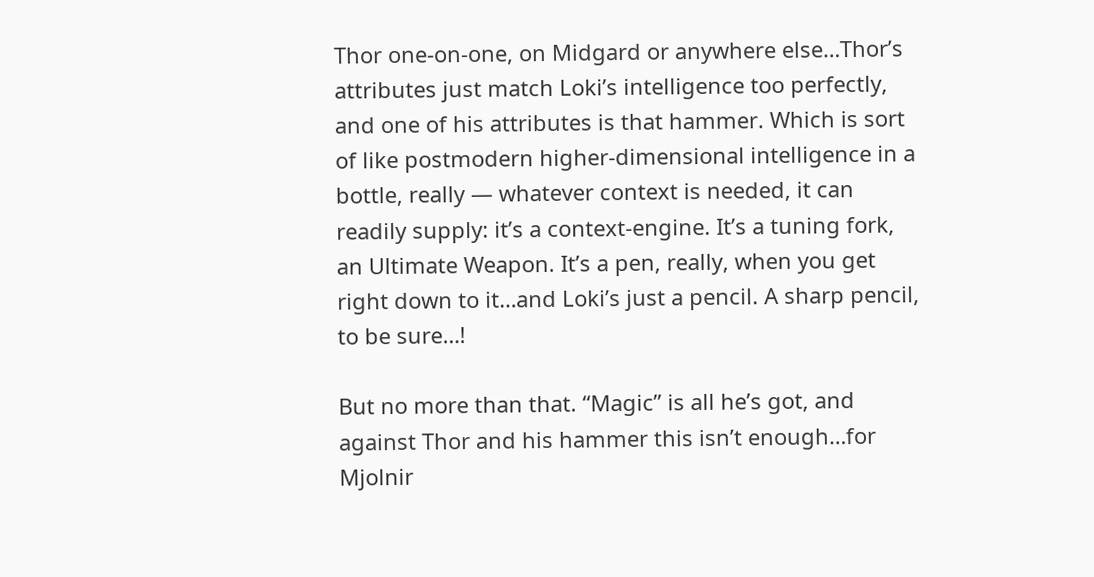Thor one-on-one, on Midgard or anywhere else…Thor’s attributes just match Loki’s intelligence too perfectly, and one of his attributes is that hammer. Which is sort of like postmodern higher-dimensional intelligence in a bottle, really — whatever context is needed, it can readily supply: it’s a context-engine. It’s a tuning fork, an Ultimate Weapon. It’s a pen, really, when you get right down to it…and Loki’s just a pencil. A sharp pencil, to be sure…!

But no more than that. “Magic” is all he’s got, and against Thor and his hammer this isn’t enough…for Mjolnir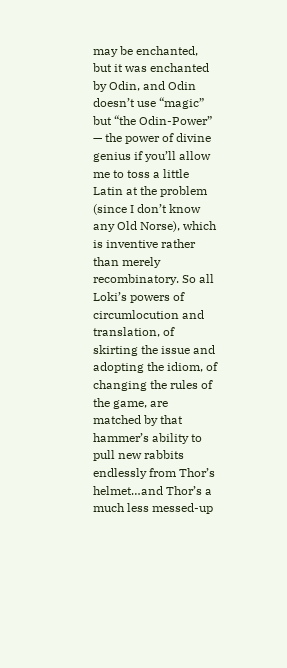may be enchanted, but it was enchanted by Odin, and Odin doesn’t use “magic” but “the Odin-Power” — the power of divine genius if you’ll allow me to toss a little Latin at the problem (since I don’t know any Old Norse), which is inventive rather than merely recombinatory. So all Loki’s powers of circumlocution and translation, of skirting the issue and adopting the idiom, of changing the rules of the game, are matched by that hammer’s ability to pull new rabbits endlessly from Thor’s helmet…and Thor’s a much less messed-up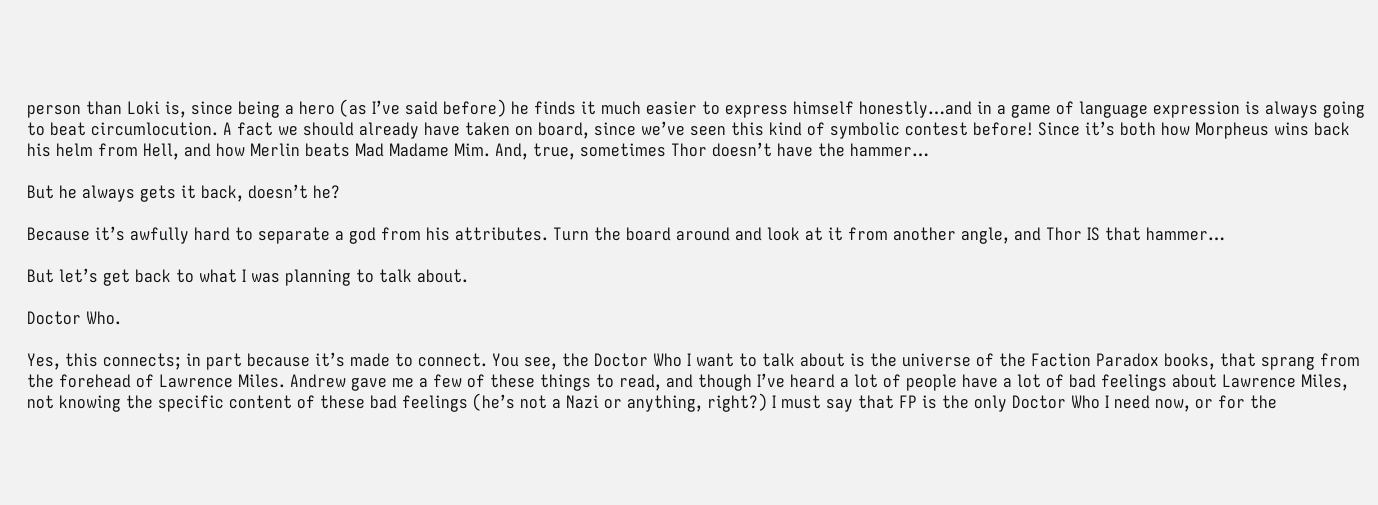person than Loki is, since being a hero (as I’ve said before) he finds it much easier to express himself honestly…and in a game of language expression is always going to beat circumlocution. A fact we should already have taken on board, since we’ve seen this kind of symbolic contest before! Since it’s both how Morpheus wins back his helm from Hell, and how Merlin beats Mad Madame Mim. And, true, sometimes Thor doesn’t have the hammer…

But he always gets it back, doesn’t he?

Because it’s awfully hard to separate a god from his attributes. Turn the board around and look at it from another angle, and Thor IS that hammer…

But let’s get back to what I was planning to talk about.

Doctor Who.

Yes, this connects; in part because it’s made to connect. You see, the Doctor Who I want to talk about is the universe of the Faction Paradox books, that sprang from the forehead of Lawrence Miles. Andrew gave me a few of these things to read, and though I’ve heard a lot of people have a lot of bad feelings about Lawrence Miles, not knowing the specific content of these bad feelings (he’s not a Nazi or anything, right?) I must say that FP is the only Doctor Who I need now, or for the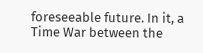foreseeable future. In it, a Time War between the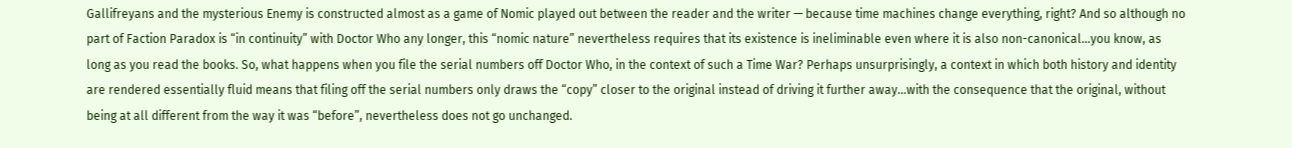Gallifreyans and the mysterious Enemy is constructed almost as a game of Nomic played out between the reader and the writer — because time machines change everything, right? And so although no part of Faction Paradox is “in continuity” with Doctor Who any longer, this “nomic nature” nevertheless requires that its existence is ineliminable even where it is also non-canonical…you know, as long as you read the books. So, what happens when you file the serial numbers off Doctor Who, in the context of such a Time War? Perhaps unsurprisingly, a context in which both history and identity are rendered essentially fluid means that filing off the serial numbers only draws the “copy” closer to the original instead of driving it further away…with the consequence that the original, without being at all different from the way it was “before”, nevertheless does not go unchanged.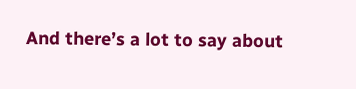And there’s a lot to say about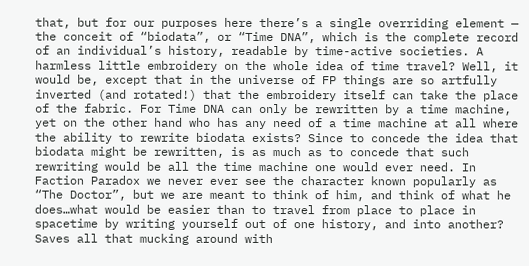that, but for our purposes here there’s a single overriding element — the conceit of “biodata”, or “Time DNA”, which is the complete record of an individual’s history, readable by time-active societies. A harmless little embroidery on the whole idea of time travel? Well, it would be, except that in the universe of FP things are so artfully inverted (and rotated!) that the embroidery itself can take the place of the fabric. For Time DNA can only be rewritten by a time machine, yet on the other hand who has any need of a time machine at all where the ability to rewrite biodata exists? Since to concede the idea that biodata might be rewritten, is as much as to concede that such rewriting would be all the time machine one would ever need. In Faction Paradox we never ever see the character known popularly as “The Doctor”, but we are meant to think of him, and think of what he does…what would be easier than to travel from place to place in spacetime by writing yourself out of one history, and into another? Saves all that mucking around with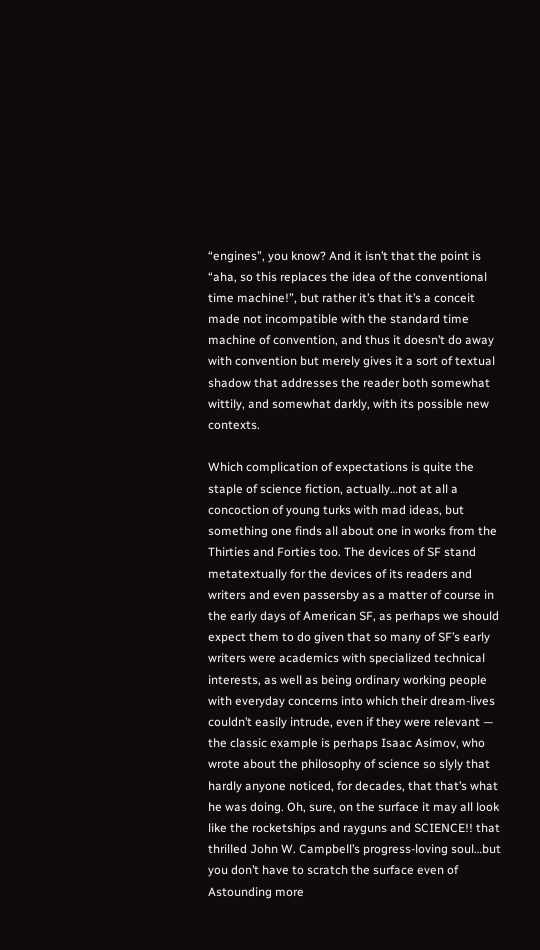“engines”, you know? And it isn’t that the point is “aha, so this replaces the idea of the conventional time machine!”, but rather it’s that it’s a conceit made not incompatible with the standard time machine of convention, and thus it doesn’t do away with convention but merely gives it a sort of textual shadow that addresses the reader both somewhat wittily, and somewhat darkly, with its possible new contexts.

Which complication of expectations is quite the staple of science fiction, actually…not at all a concoction of young turks with mad ideas, but something one finds all about one in works from the Thirties and Forties too. The devices of SF stand metatextually for the devices of its readers and writers and even passersby as a matter of course in the early days of American SF, as perhaps we should expect them to do given that so many of SF’s early writers were academics with specialized technical interests, as well as being ordinary working people with everyday concerns into which their dream-lives couldn’t easily intrude, even if they were relevant — the classic example is perhaps Isaac Asimov, who wrote about the philosophy of science so slyly that hardly anyone noticed, for decades, that that’s what he was doing. Oh, sure, on the surface it may all look like the rocketships and rayguns and SCIENCE!! that thrilled John W. Campbell’s progress-loving soul…but you don’t have to scratch the surface even of Astounding more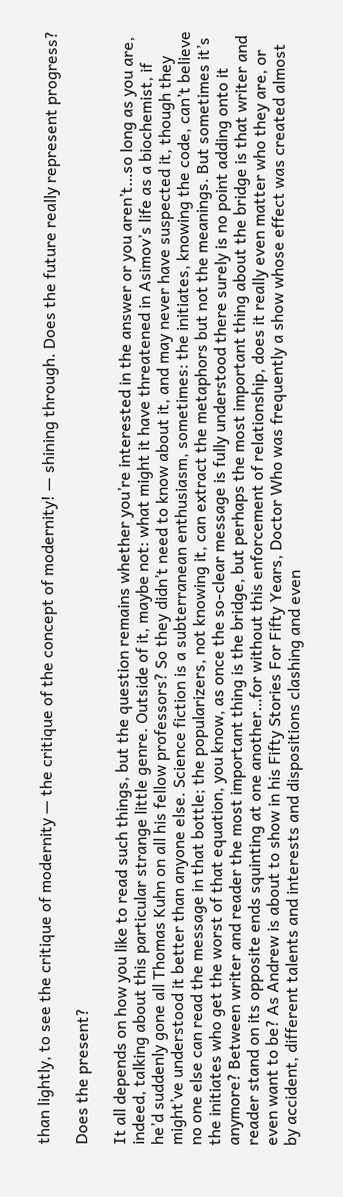than lightly, to see the critique of modernity — the critique of the concept of modernity! — shining through. Does the future really represent progress?

Does the present?

It all depends on how you like to read such things, but the question remains whether you’re interested in the answer or you aren’t…so long as you are, indeed, talking about this particular strange little genre. Outside of it, maybe not: what might it have threatened in Asimov’s life as a biochemist, if he’d suddenly gone all Thomas Kuhn on all his fellow professors? So they didn’t need to know about it, and may never have suspected it, though they might’ve understood it better than anyone else. Science fiction is a subterranean enthusiasm, sometimes: the initiates, knowing the code, can’t believe no one else can read the message in that bottle; the popularizers, not knowing it, can extract the metaphors but not the meanings. But sometimes it’s the initiates who get the worst of that equation, you know, as once the so-clear message is fully understood there surely is no point adding onto it anymore? Between writer and reader the most important thing is the bridge, but perhaps the most important thing about the bridge is that writer and reader stand on its opposite ends squinting at one another…for without this enforcement of relationship, does it really even matter who they are, or even want to be? As Andrew is about to show in his Fifty Stories For Fifty Years, Doctor Who was frequently a show whose effect was created almost by accident, different talents and interests and dispositions clashing and even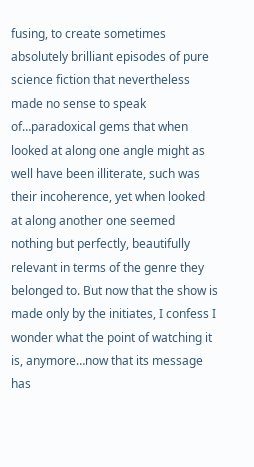fusing, to create sometimes absolutely brilliant episodes of pure science fiction that nevertheless made no sense to speak of…paradoxical gems that when looked at along one angle might as well have been illiterate, such was their incoherence, yet when looked at along another one seemed nothing but perfectly, beautifully relevant in terms of the genre they belonged to. But now that the show is made only by the initiates, I confess I wonder what the point of watching it is, anymore…now that its message has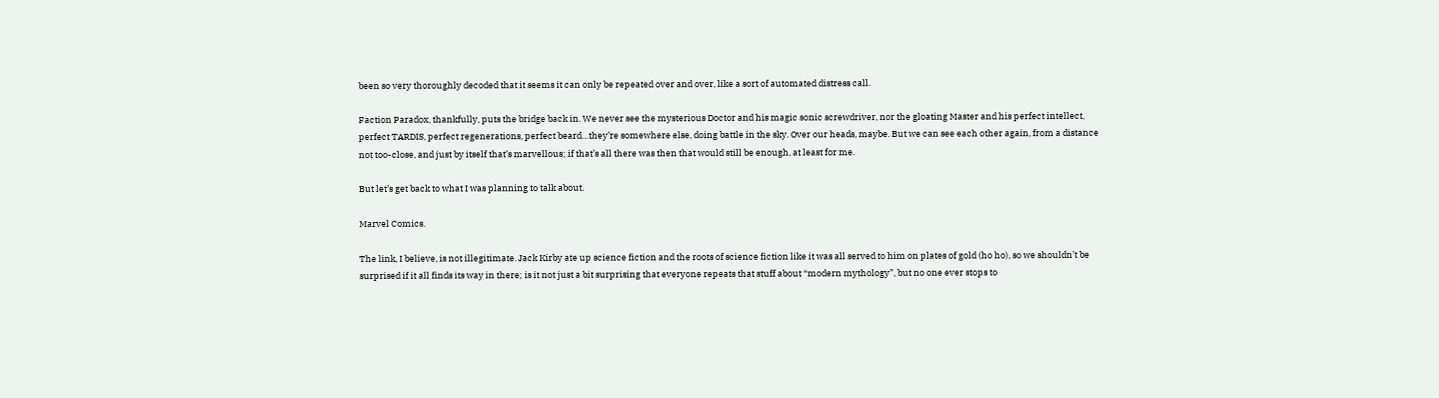been so very thoroughly decoded that it seems it can only be repeated over and over, like a sort of automated distress call.

Faction Paradox, thankfully, puts the bridge back in. We never see the mysterious Doctor and his magic sonic screwdriver, nor the gloating Master and his perfect intellect, perfect TARDIS, perfect regenerations, perfect beard…they’re somewhere else, doing battle in the sky. Over our heads, maybe. But we can see each other again, from a distance not too-close, and just by itself that’s marvellous; if that’s all there was then that would still be enough, at least for me.

But let’s get back to what I was planning to talk about.

Marvel Comics.

The link, I believe, is not illegitimate. Jack Kirby ate up science fiction and the roots of science fiction like it was all served to him on plates of gold (ho ho), so we shouldn’t be surprised if it all finds its way in there; is it not just a bit surprising that everyone repeats that stuff about “modern mythology”, but no one ever stops to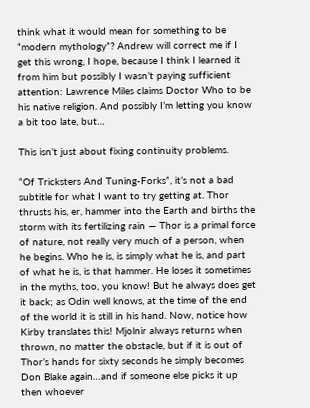think what it would mean for something to be “modern mythology”? Andrew will correct me if I get this wrong, I hope, because I think I learned it from him but possibly I wasn’t paying sufficient attention: Lawrence Miles claims Doctor Who to be his native religion. And possibly I’m letting you know a bit too late, but…

This isn’t just about fixing continuity problems.

“Of Tricksters And Tuning-Forks”, it’s not a bad subtitle for what I want to try getting at. Thor thrusts his, er, hammer into the Earth and births the storm with its fertilizing rain — Thor is a primal force of nature, not really very much of a person, when he begins. Who he is, is simply what he is, and part of what he is, is that hammer. He loses it sometimes in the myths, too, you know! But he always does get it back; as Odin well knows, at the time of the end of the world it is still in his hand. Now, notice how Kirby translates this! Mjolnir always returns when thrown, no matter the obstacle, but if it is out of Thor’s hands for sixty seconds he simply becomes Don Blake again…and if someone else picks it up then whoever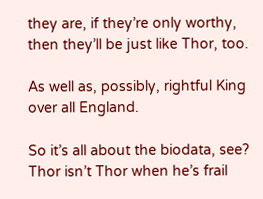they are, if they’re only worthy, then they’ll be just like Thor, too.

As well as, possibly, rightful King over all England.

So it’s all about the biodata, see? Thor isn’t Thor when he’s frail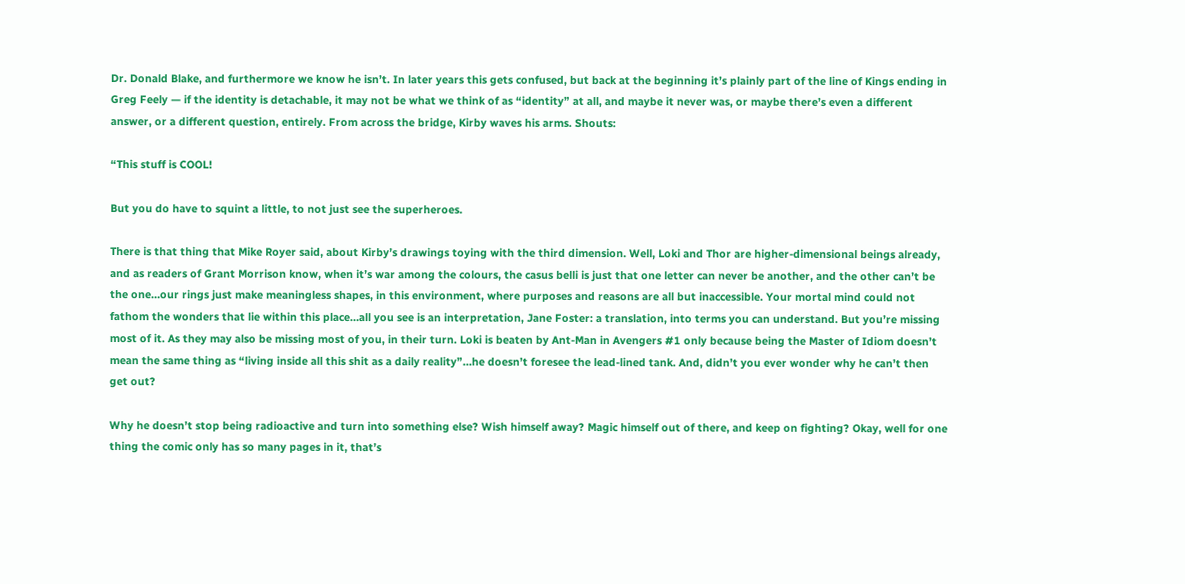Dr. Donald Blake, and furthermore we know he isn’t. In later years this gets confused, but back at the beginning it’s plainly part of the line of Kings ending in Greg Feely — if the identity is detachable, it may not be what we think of as “identity” at all, and maybe it never was, or maybe there’s even a different answer, or a different question, entirely. From across the bridge, Kirby waves his arms. Shouts:

“This stuff is COOL!

But you do have to squint a little, to not just see the superheroes.

There is that thing that Mike Royer said, about Kirby’s drawings toying with the third dimension. Well, Loki and Thor are higher-dimensional beings already, and as readers of Grant Morrison know, when it’s war among the colours, the casus belli is just that one letter can never be another, and the other can’t be the one…our rings just make meaningless shapes, in this environment, where purposes and reasons are all but inaccessible. Your mortal mind could not fathom the wonders that lie within this place…all you see is an interpretation, Jane Foster: a translation, into terms you can understand. But you’re missing most of it. As they may also be missing most of you, in their turn. Loki is beaten by Ant-Man in Avengers #1 only because being the Master of Idiom doesn’t mean the same thing as “living inside all this shit as a daily reality”…he doesn’t foresee the lead-lined tank. And, didn’t you ever wonder why he can’t then get out?

Why he doesn’t stop being radioactive and turn into something else? Wish himself away? Magic himself out of there, and keep on fighting? Okay, well for one thing the comic only has so many pages in it, that’s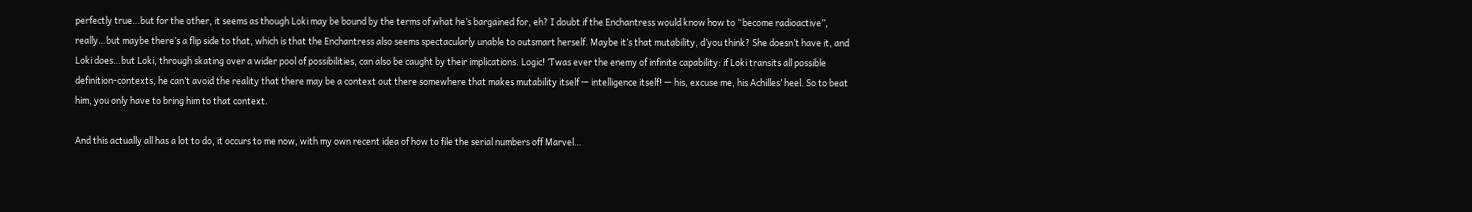perfectly true…but for the other, it seems as though Loki may be bound by the terms of what he’s bargained for, eh? I doubt if the Enchantress would know how to “become radioactive”, really…but maybe there’s a flip side to that, which is that the Enchantress also seems spectacularly unable to outsmart herself. Maybe it’s that mutability, d’you think? She doesn’t have it, and Loki does…but Loki, through skating over a wider pool of possibilities, can also be caught by their implications. Logic! ‘Twas ever the enemy of infinite capability: if Loki transits all possible definition-contexts, he can’t avoid the reality that there may be a context out there somewhere that makes mutability itself — intelligence itself! — his, excuse me, his Achilles’ heel. So to beat him, you only have to bring him to that context.

And this actually all has a lot to do, it occurs to me now, with my own recent idea of how to file the serial numbers off Marvel…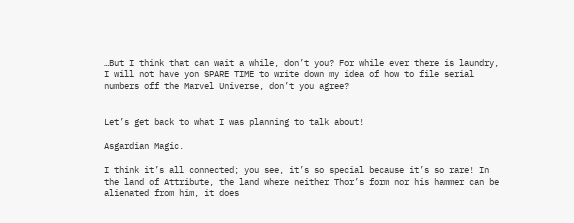…But I think that can wait a while, don’t you? For while ever there is laundry, I will not have yon SPARE TIME to write down my idea of how to file serial numbers off the Marvel Universe, don’t you agree?


Let’s get back to what I was planning to talk about!

Asgardian Magic.

I think it’s all connected; you see, it’s so special because it’s so rare! In the land of Attribute, the land where neither Thor’s form nor his hammer can be alienated from him, it does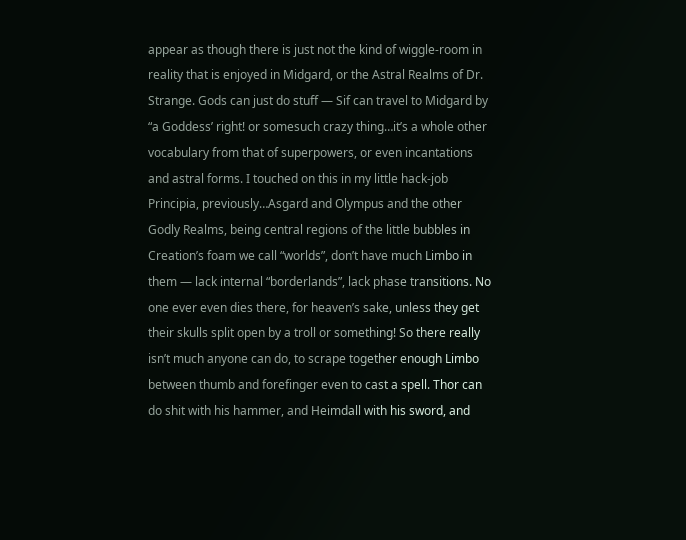appear as though there is just not the kind of wiggle-room in reality that is enjoyed in Midgard, or the Astral Realms of Dr. Strange. Gods can just do stuff — Sif can travel to Midgard by “a Goddess’ right! or somesuch crazy thing…it’s a whole other vocabulary from that of superpowers, or even incantations and astral forms. I touched on this in my little hack-job Principia, previously…Asgard and Olympus and the other Godly Realms, being central regions of the little bubbles in Creation’s foam we call “worlds”, don’t have much Limbo in them — lack internal “borderlands”, lack phase transitions. No one ever even dies there, for heaven’s sake, unless they get their skulls split open by a troll or something! So there really isn’t much anyone can do, to scrape together enough Limbo between thumb and forefinger even to cast a spell. Thor can do shit with his hammer, and Heimdall with his sword, and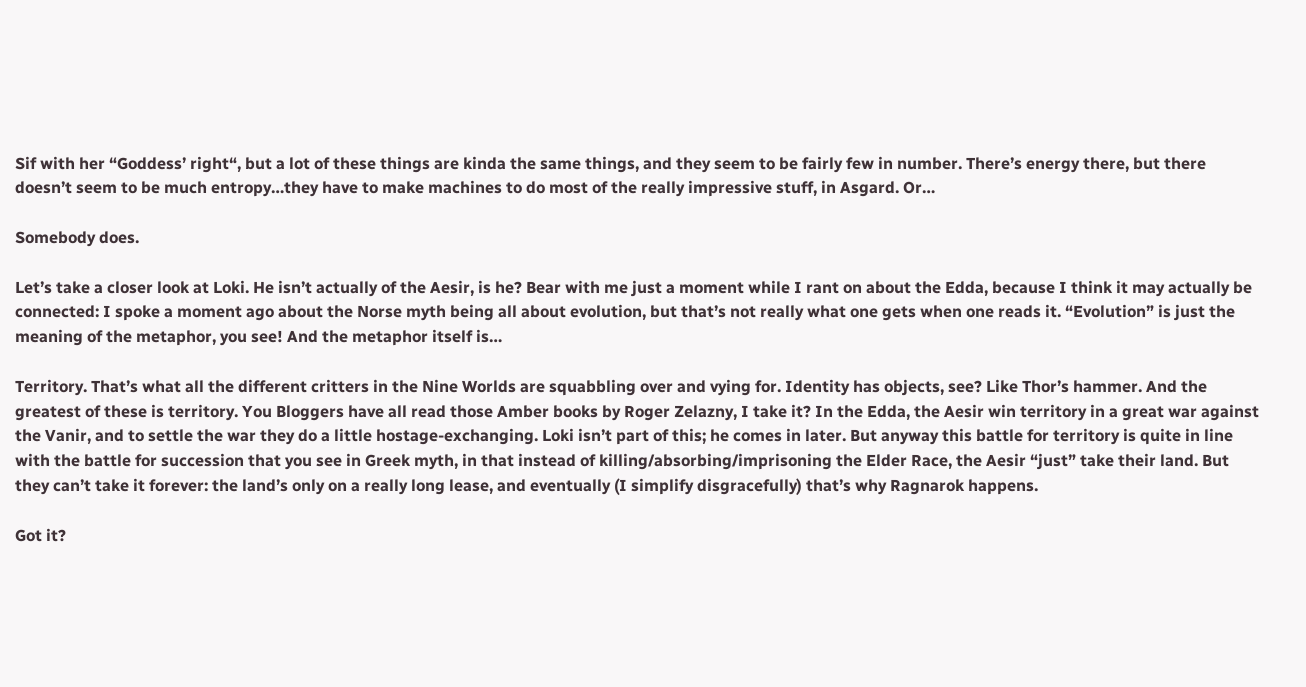Sif with her “Goddess’ right“, but a lot of these things are kinda the same things, and they seem to be fairly few in number. There’s energy there, but there doesn’t seem to be much entropy…they have to make machines to do most of the really impressive stuff, in Asgard. Or…

Somebody does.

Let’s take a closer look at Loki. He isn’t actually of the Aesir, is he? Bear with me just a moment while I rant on about the Edda, because I think it may actually be connected: I spoke a moment ago about the Norse myth being all about evolution, but that’s not really what one gets when one reads it. “Evolution” is just the meaning of the metaphor, you see! And the metaphor itself is…

Territory. That’s what all the different critters in the Nine Worlds are squabbling over and vying for. Identity has objects, see? Like Thor’s hammer. And the greatest of these is territory. You Bloggers have all read those Amber books by Roger Zelazny, I take it? In the Edda, the Aesir win territory in a great war against the Vanir, and to settle the war they do a little hostage-exchanging. Loki isn’t part of this; he comes in later. But anyway this battle for territory is quite in line with the battle for succession that you see in Greek myth, in that instead of killing/absorbing/imprisoning the Elder Race, the Aesir “just” take their land. But they can’t take it forever: the land’s only on a really long lease, and eventually (I simplify disgracefully) that’s why Ragnarok happens.

Got it?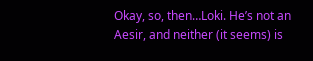Okay, so, then…Loki. He’s not an Aesir, and neither (it seems) is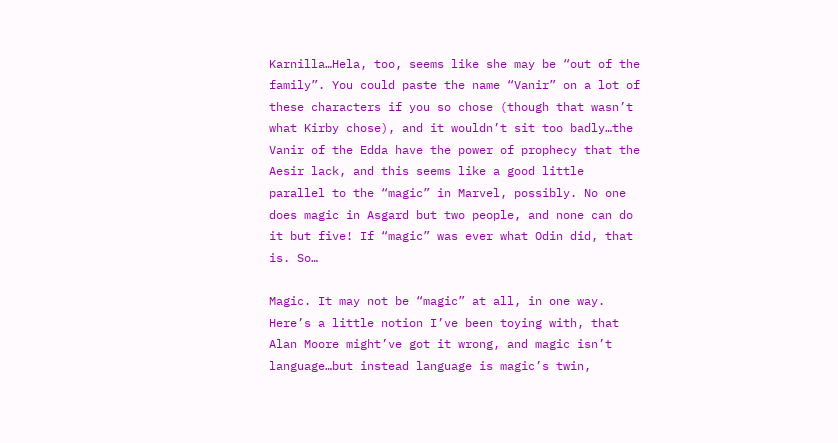Karnilla…Hela, too, seems like she may be “out of the family”. You could paste the name “Vanir” on a lot of these characters if you so chose (though that wasn’t what Kirby chose), and it wouldn’t sit too badly…the Vanir of the Edda have the power of prophecy that the Aesir lack, and this seems like a good little parallel to the “magic” in Marvel, possibly. No one does magic in Asgard but two people, and none can do it but five! If “magic” was ever what Odin did, that is. So…

Magic. It may not be “magic” at all, in one way. Here’s a little notion I’ve been toying with, that Alan Moore might’ve got it wrong, and magic isn’t language…but instead language is magic’s twin,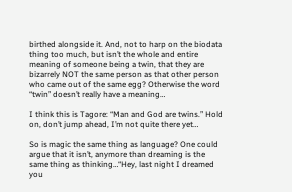birthed alongside it. And, not to harp on the biodata thing too much, but isn’t the whole and entire meaning of someone being a twin, that they are bizarrely NOT the same person as that other person who came out of the same egg? Otherwise the word “twin” doesn’t really have a meaning…

I think this is Tagore: “Man and God are twins.” Hold on, don’t jump ahead, I’m not quite there yet…

So is magic the same thing as language? One could argue that it isn’t, anymore than dreaming is the same thing as thinking…“Hey, last night I dreamed you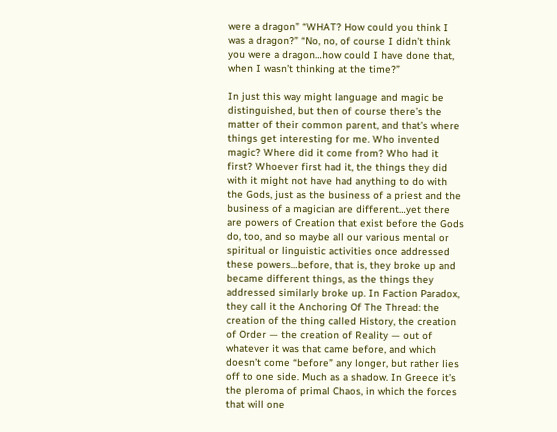were a dragon” “WHAT? How could you think I was a dragon?” “No, no, of course I didn’t think you were a dragon…how could I have done that, when I wasn’t thinking at the time?”

In just this way might language and magic be distinguished, but then of course there’s the matter of their common parent, and that’s where things get interesting for me. Who invented magic? Where did it come from? Who had it first? Whoever first had it, the things they did with it might not have had anything to do with the Gods, just as the business of a priest and the business of a magician are different…yet there are powers of Creation that exist before the Gods do, too, and so maybe all our various mental or spiritual or linguistic activities once addressed these powers…before, that is, they broke up and became different things, as the things they addressed similarly broke up. In Faction Paradox, they call it the Anchoring Of The Thread: the creation of the thing called History, the creation of Order — the creation of Reality — out of whatever it was that came before, and which doesn’t come “before” any longer, but rather lies off to one side. Much as a shadow. In Greece it’s the pleroma of primal Chaos, in which the forces that will one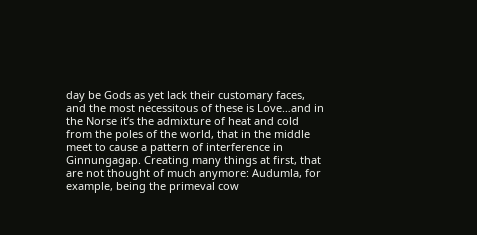day be Gods as yet lack their customary faces, and the most necessitous of these is Love…and in the Norse it’s the admixture of heat and cold from the poles of the world, that in the middle meet to cause a pattern of interference in Ginnungagap. Creating many things at first, that are not thought of much anymore: Audumla, for example, being the primeval cow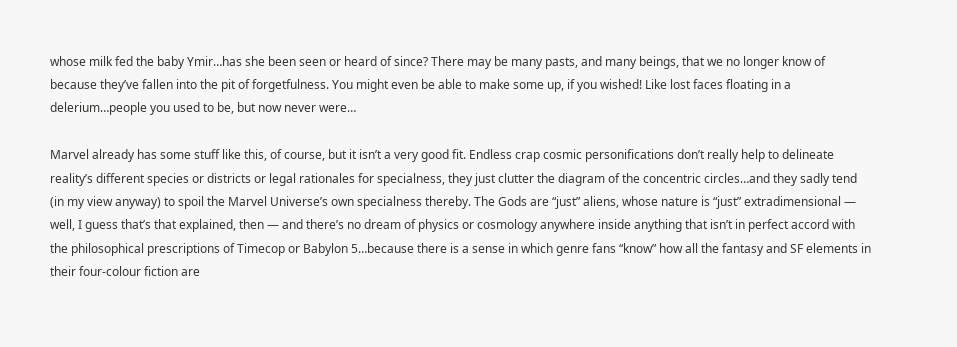whose milk fed the baby Ymir…has she been seen or heard of since? There may be many pasts, and many beings, that we no longer know of because they’ve fallen into the pit of forgetfulness. You might even be able to make some up, if you wished! Like lost faces floating in a delerium…people you used to be, but now never were…

Marvel already has some stuff like this, of course, but it isn’t a very good fit. Endless crap cosmic personifications don’t really help to delineate reality’s different species or districts or legal rationales for specialness, they just clutter the diagram of the concentric circles…and they sadly tend (in my view anyway) to spoil the Marvel Universe’s own specialness thereby. The Gods are “just” aliens, whose nature is “just” extradimensional — well, I guess that’s that explained, then — and there’s no dream of physics or cosmology anywhere inside anything that isn’t in perfect accord with the philosophical prescriptions of Timecop or Babylon 5…because there is a sense in which genre fans “know” how all the fantasy and SF elements in their four-colour fiction are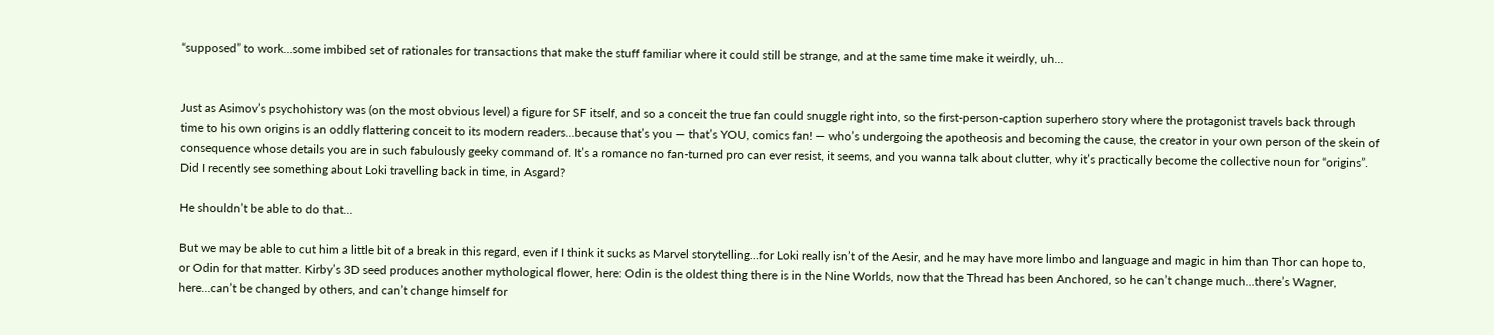“supposed” to work…some imbibed set of rationales for transactions that make the stuff familiar where it could still be strange, and at the same time make it weirdly, uh…


Just as Asimov’s psychohistory was (on the most obvious level) a figure for SF itself, and so a conceit the true fan could snuggle right into, so the first-person-caption superhero story where the protagonist travels back through time to his own origins is an oddly flattering conceit to its modern readers…because that’s you — that’s YOU, comics fan! — who’s undergoing the apotheosis and becoming the cause, the creator in your own person of the skein of consequence whose details you are in such fabulously geeky command of. It’s a romance no fan-turned pro can ever resist, it seems, and you wanna talk about clutter, why it’s practically become the collective noun for “origins”. Did I recently see something about Loki travelling back in time, in Asgard?

He shouldn’t be able to do that…

But we may be able to cut him a little bit of a break in this regard, even if I think it sucks as Marvel storytelling…for Loki really isn’t of the Aesir, and he may have more limbo and language and magic in him than Thor can hope to, or Odin for that matter. Kirby’s 3D seed produces another mythological flower, here: Odin is the oldest thing there is in the Nine Worlds, now that the Thread has been Anchored, so he can’t change much…there’s Wagner, here…can’t be changed by others, and can’t change himself for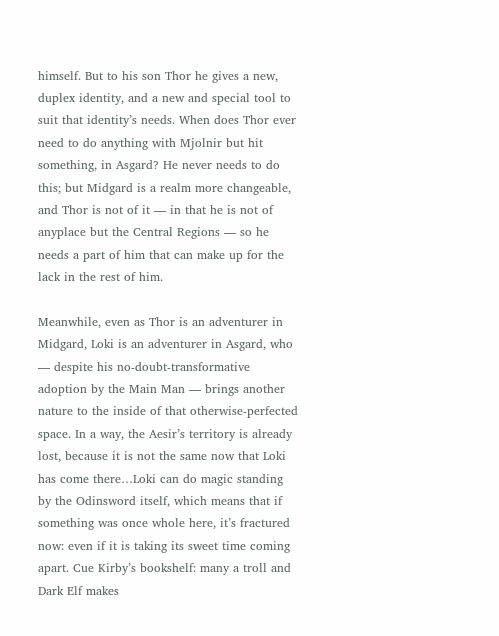himself. But to his son Thor he gives a new, duplex identity, and a new and special tool to suit that identity’s needs. When does Thor ever need to do anything with Mjolnir but hit something, in Asgard? He never needs to do this; but Midgard is a realm more changeable, and Thor is not of it — in that he is not of anyplace but the Central Regions — so he needs a part of him that can make up for the lack in the rest of him.

Meanwhile, even as Thor is an adventurer in Midgard, Loki is an adventurer in Asgard, who — despite his no-doubt-transformative adoption by the Main Man — brings another nature to the inside of that otherwise-perfected space. In a way, the Aesir’s territory is already lost, because it is not the same now that Loki has come there…Loki can do magic standing by the Odinsword itself, which means that if something was once whole here, it’s fractured now: even if it is taking its sweet time coming apart. Cue Kirby’s bookshelf: many a troll and Dark Elf makes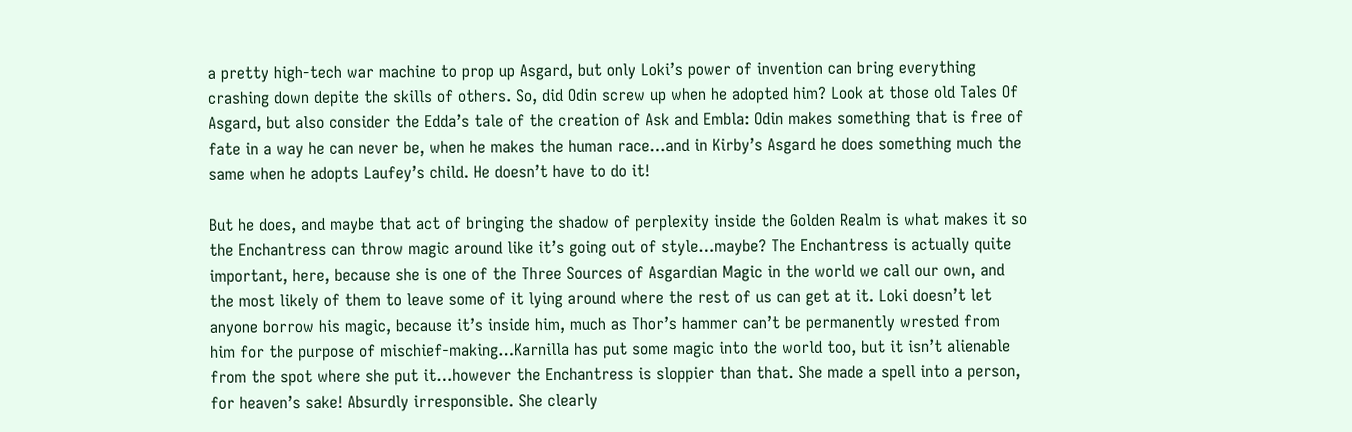a pretty high-tech war machine to prop up Asgard, but only Loki’s power of invention can bring everything crashing down depite the skills of others. So, did Odin screw up when he adopted him? Look at those old Tales Of Asgard, but also consider the Edda’s tale of the creation of Ask and Embla: Odin makes something that is free of fate in a way he can never be, when he makes the human race…and in Kirby’s Asgard he does something much the same when he adopts Laufey’s child. He doesn’t have to do it!

But he does, and maybe that act of bringing the shadow of perplexity inside the Golden Realm is what makes it so the Enchantress can throw magic around like it’s going out of style…maybe? The Enchantress is actually quite important, here, because she is one of the Three Sources of Asgardian Magic in the world we call our own, and the most likely of them to leave some of it lying around where the rest of us can get at it. Loki doesn’t let anyone borrow his magic, because it’s inside him, much as Thor’s hammer can’t be permanently wrested from him for the purpose of mischief-making…Karnilla has put some magic into the world too, but it isn’t alienable from the spot where she put it…however the Enchantress is sloppier than that. She made a spell into a person, for heaven’s sake! Absurdly irresponsible. She clearly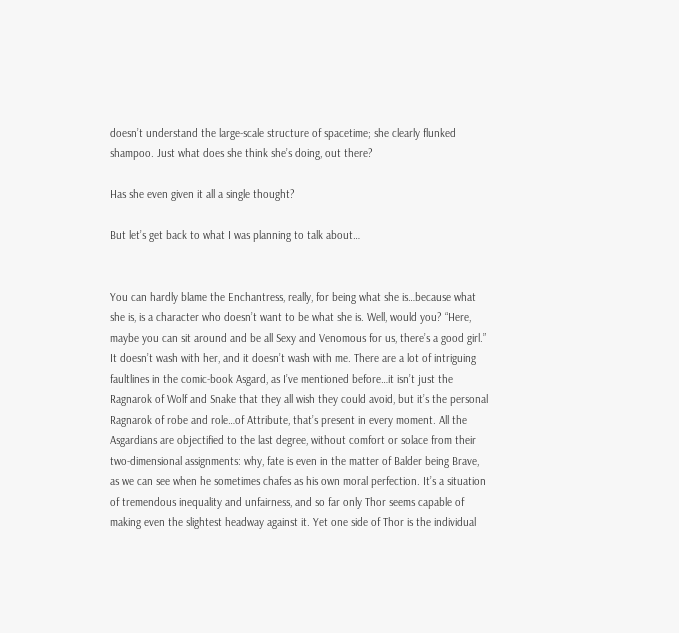doesn’t understand the large-scale structure of spacetime; she clearly flunked shampoo. Just what does she think she’s doing, out there?

Has she even given it all a single thought?

But let’s get back to what I was planning to talk about…


You can hardly blame the Enchantress, really, for being what she is…because what she is, is a character who doesn’t want to be what she is. Well, would you? “Here, maybe you can sit around and be all Sexy and Venomous for us, there’s a good girl.” It doesn’t wash with her, and it doesn’t wash with me. There are a lot of intriguing faultlines in the comic-book Asgard, as I’ve mentioned before…it isn’t just the Ragnarok of Wolf and Snake that they all wish they could avoid, but it’s the personal Ragnarok of robe and role…of Attribute, that’s present in every moment. All the Asgardians are objectified to the last degree, without comfort or solace from their two-dimensional assignments: why, fate is even in the matter of Balder being Brave, as we can see when he sometimes chafes as his own moral perfection. It’s a situation of tremendous inequality and unfairness, and so far only Thor seems capable of making even the slightest headway against it. Yet one side of Thor is the individual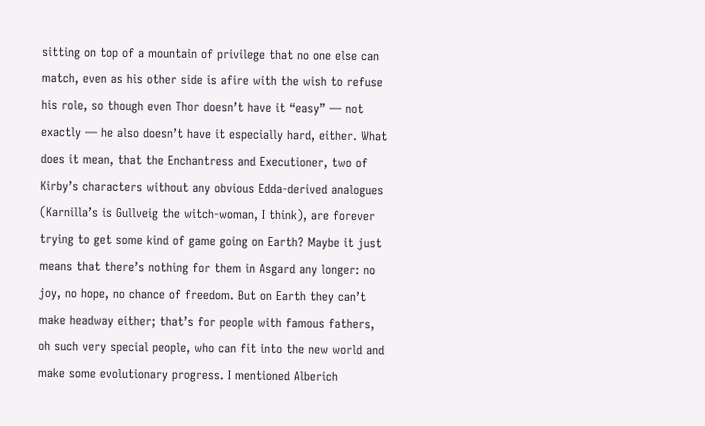sitting on top of a mountain of privilege that no one else can match, even as his other side is afire with the wish to refuse his role, so though even Thor doesn’t have it “easy” — not exactly — he also doesn’t have it especially hard, either. What does it mean, that the Enchantress and Executioner, two of Kirby’s characters without any obvious Edda-derived analogues (Karnilla’s is Gullveig the witch-woman, I think), are forever trying to get some kind of game going on Earth? Maybe it just means that there’s nothing for them in Asgard any longer: no joy, no hope, no chance of freedom. But on Earth they can’t make headway either; that’s for people with famous fathers, oh such very special people, who can fit into the new world and make some evolutionary progress. I mentioned Alberich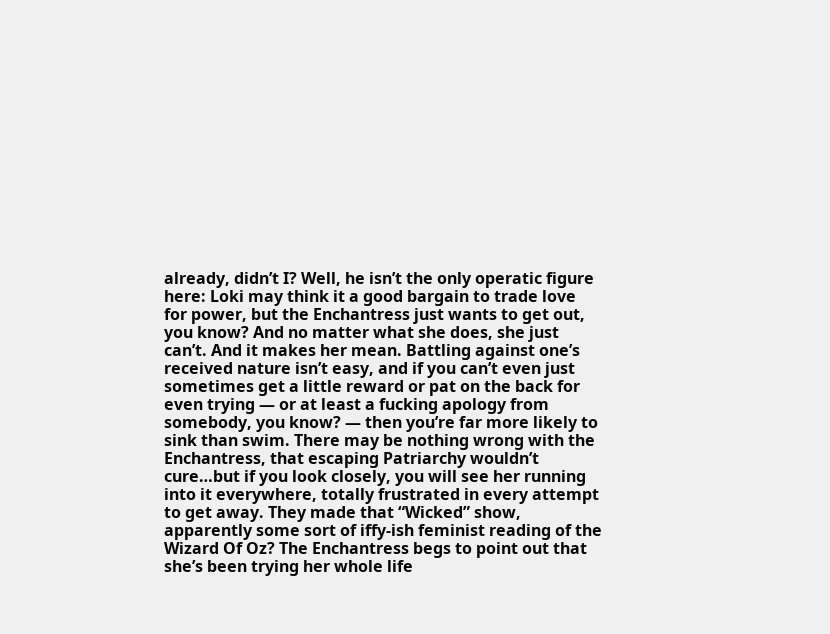already, didn’t I? Well, he isn’t the only operatic figure here: Loki may think it a good bargain to trade love for power, but the Enchantress just wants to get out, you know? And no matter what she does, she just can’t. And it makes her mean. Battling against one’s received nature isn’t easy, and if you can’t even just sometimes get a little reward or pat on the back for even trying — or at least a fucking apology from somebody, you know? — then you’re far more likely to sink than swim. There may be nothing wrong with the Enchantress, that escaping Patriarchy wouldn’t cure…but if you look closely, you will see her running into it everywhere, totally frustrated in every attempt to get away. They made that “Wicked” show, apparently some sort of iffy-ish feminist reading of the Wizard Of Oz? The Enchantress begs to point out that she’s been trying her whole life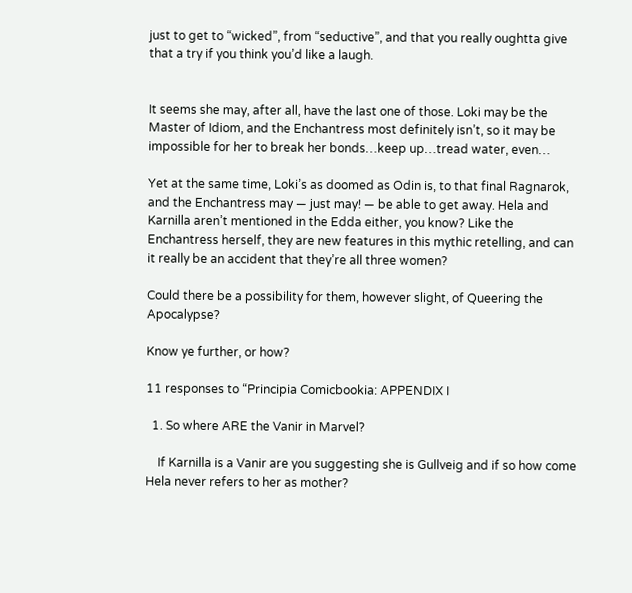just to get to “wicked”, from “seductive”, and that you really oughtta give that a try if you think you’d like a laugh.


It seems she may, after all, have the last one of those. Loki may be the Master of Idiom, and the Enchantress most definitely isn’t, so it may be impossible for her to break her bonds…keep up…tread water, even…

Yet at the same time, Loki’s as doomed as Odin is, to that final Ragnarok, and the Enchantress may — just may! — be able to get away. Hela and Karnilla aren’t mentioned in the Edda either, you know? Like the Enchantress herself, they are new features in this mythic retelling, and can it really be an accident that they’re all three women?

Could there be a possibility for them, however slight, of Queering the Apocalypse?

Know ye further, or how?

11 responses to “Principia Comicbookia: APPENDIX I

  1. So where ARE the Vanir in Marvel?

    If Karnilla is a Vanir are you suggesting she is Gullveig and if so how come Hela never refers to her as mother?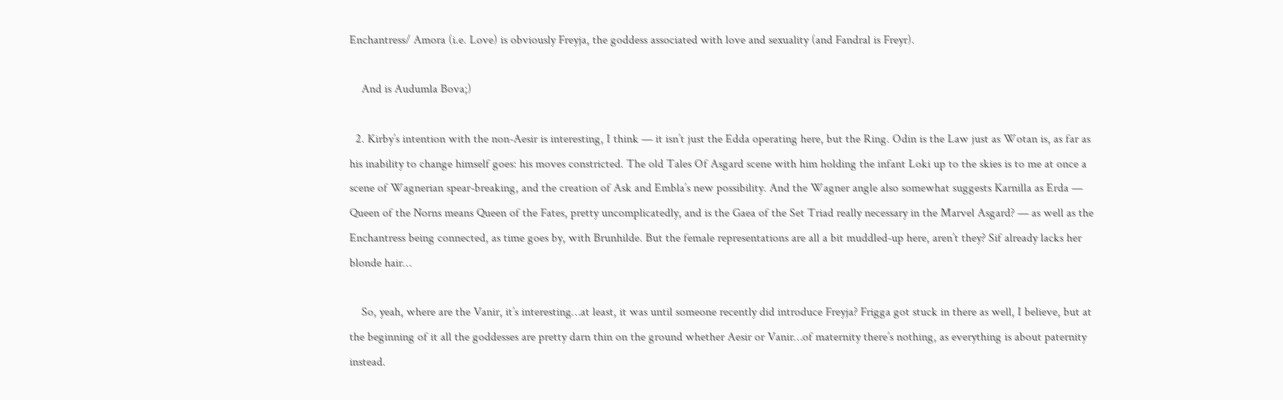Enchantress/ Amora (i.e. Love) is obviously Freyja, the goddess associated with love and sexuality (and Fandral is Freyr).

    And is Audumla Bova;)

  2. Kirby’s intention with the non-Aesir is interesting, I think — it isn’t just the Edda operating here, but the Ring. Odin is the Law just as Wotan is, as far as his inability to change himself goes: his moves constricted. The old Tales Of Asgard scene with him holding the infant Loki up to the skies is to me at once a scene of Wagnerian spear-breaking, and the creation of Ask and Embla’s new possibility. And the Wagner angle also somewhat suggests Karnilla as Erda — Queen of the Norns means Queen of the Fates, pretty uncomplicatedly, and is the Gaea of the Set Triad really necessary in the Marvel Asgard? — as well as the Enchantress being connected, as time goes by, with Brunhilde. But the female representations are all a bit muddled-up here, aren’t they? Sif already lacks her blonde hair…

    So, yeah, where are the Vanir, it’s interesting…at least, it was until someone recently did introduce Freyja? Frigga got stuck in there as well, I believe, but at the beginning of it all the goddesses are pretty darn thin on the ground whether Aesir or Vanir…of maternity there’s nothing, as everything is about paternity instead.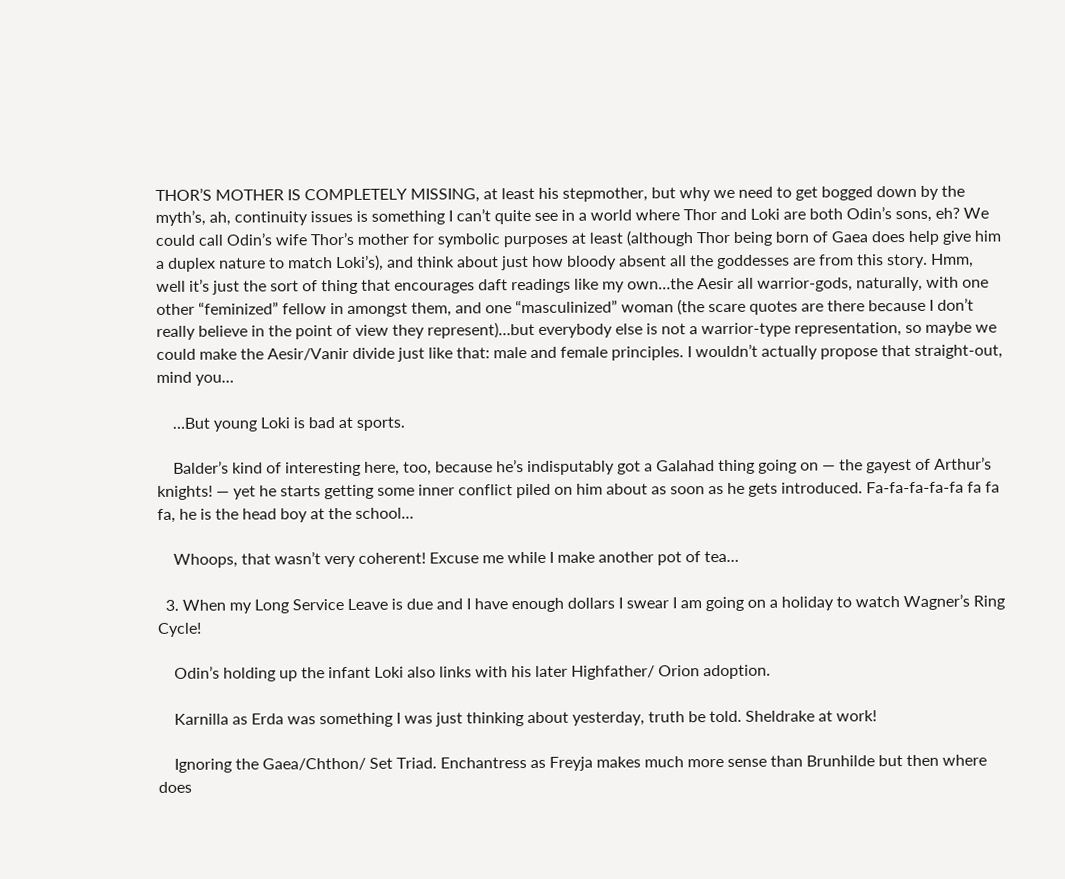THOR’S MOTHER IS COMPLETELY MISSING, at least his stepmother, but why we need to get bogged down by the myth’s, ah, continuity issues is something I can’t quite see in a world where Thor and Loki are both Odin’s sons, eh? We could call Odin’s wife Thor’s mother for symbolic purposes at least (although Thor being born of Gaea does help give him a duplex nature to match Loki’s), and think about just how bloody absent all the goddesses are from this story. Hmm, well it’s just the sort of thing that encourages daft readings like my own…the Aesir all warrior-gods, naturally, with one other “feminized” fellow in amongst them, and one “masculinized” woman (the scare quotes are there because I don’t really believe in the point of view they represent)…but everybody else is not a warrior-type representation, so maybe we could make the Aesir/Vanir divide just like that: male and female principles. I wouldn’t actually propose that straight-out, mind you…

    …But young Loki is bad at sports.

    Balder’s kind of interesting here, too, because he’s indisputably got a Galahad thing going on — the gayest of Arthur’s knights! — yet he starts getting some inner conflict piled on him about as soon as he gets introduced. Fa-fa-fa-fa-fa fa fa fa, he is the head boy at the school…

    Whoops, that wasn’t very coherent! Excuse me while I make another pot of tea…

  3. When my Long Service Leave is due and I have enough dollars I swear I am going on a holiday to watch Wagner’s Ring Cycle!

    Odin’s holding up the infant Loki also links with his later Highfather/ Orion adoption.

    Karnilla as Erda was something I was just thinking about yesterday, truth be told. Sheldrake at work!

    Ignoring the Gaea/Chthon/ Set Triad. Enchantress as Freyja makes much more sense than Brunhilde but then where does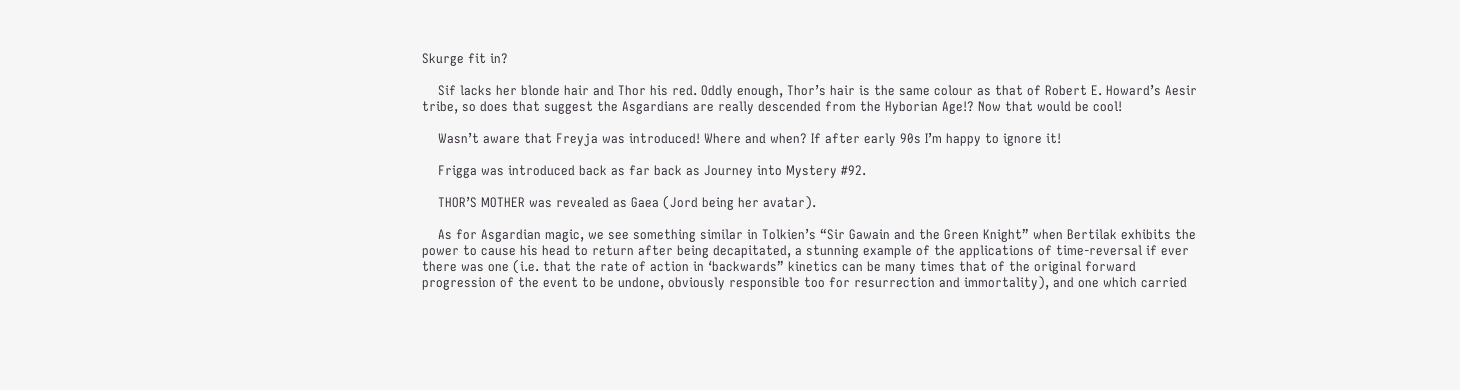Skurge fit in?

    Sif lacks her blonde hair and Thor his red. Oddly enough, Thor’s hair is the same colour as that of Robert E. Howard’s Aesir tribe, so does that suggest the Asgardians are really descended from the Hyborian Age!? Now that would be cool!

    Wasn’t aware that Freyja was introduced! Where and when? If after early 90s I’m happy to ignore it!

    Frigga was introduced back as far back as Journey into Mystery #92.

    THOR’S MOTHER was revealed as Gaea (Jord being her avatar).

    As for Asgardian magic, we see something similar in Tolkien’s “Sir Gawain and the Green Knight” when Bertilak exhibits the power to cause his head to return after being decapitated, a stunning example of the applications of time-reversal if ever there was one (i.e. that the rate of action in ‘backwards” kinetics can be many times that of the original forward progression of the event to be undone, obviously responsible too for resurrection and immortality), and one which carried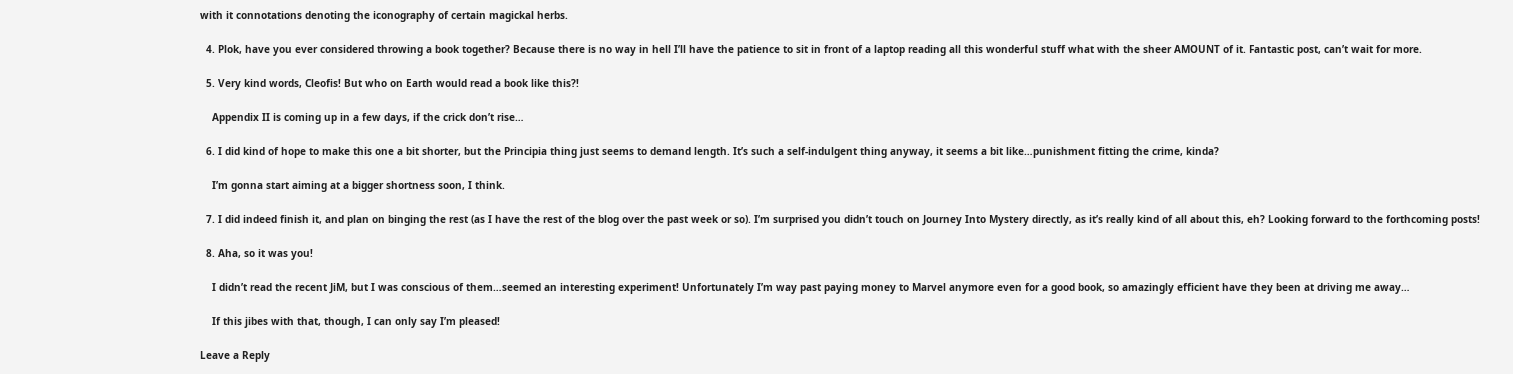with it connotations denoting the iconography of certain magickal herbs.

  4. Plok, have you ever considered throwing a book together? Because there is no way in hell I’ll have the patience to sit in front of a laptop reading all this wonderful stuff what with the sheer AMOUNT of it. Fantastic post, can’t wait for more.

  5. Very kind words, Cleofis! But who on Earth would read a book like this?!

    Appendix II is coming up in a few days, if the crick don’t rise…

  6. I did kind of hope to make this one a bit shorter, but the Principia thing just seems to demand length. It’s such a self-indulgent thing anyway, it seems a bit like…punishment fitting the crime, kinda?

    I’m gonna start aiming at a bigger shortness soon, I think.

  7. I did indeed finish it, and plan on binging the rest (as I have the rest of the blog over the past week or so). I’m surprised you didn’t touch on Journey Into Mystery directly, as it’s really kind of all about this, eh? Looking forward to the forthcoming posts!

  8. Aha, so it was you!

    I didn’t read the recent JiM, but I was conscious of them…seemed an interesting experiment! Unfortunately I’m way past paying money to Marvel anymore even for a good book, so amazingly efficient have they been at driving me away…

    If this jibes with that, though, I can only say I’m pleased!

Leave a Reply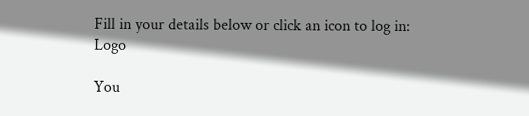Fill in your details below or click an icon to log in: Logo

You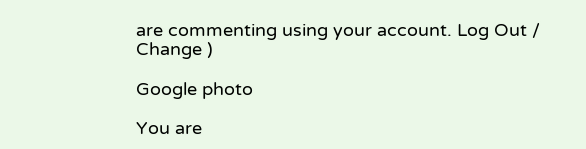are commenting using your account. Log Out /  Change )

Google photo

You are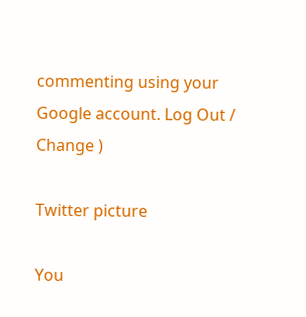commenting using your Google account. Log Out /  Change )

Twitter picture

You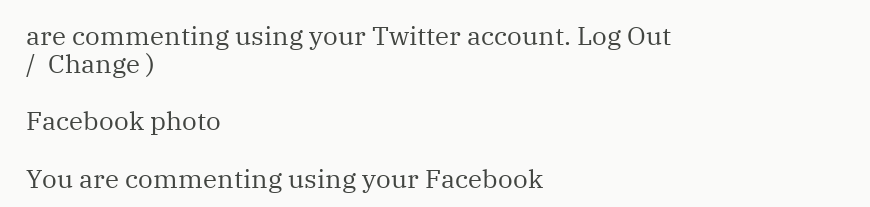are commenting using your Twitter account. Log Out /  Change )

Facebook photo

You are commenting using your Facebook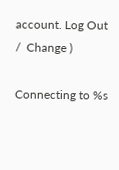account. Log Out /  Change )

Connecting to %s